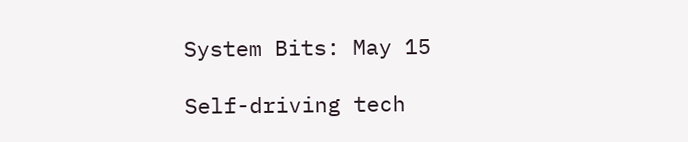System Bits: May 15

Self-driving tech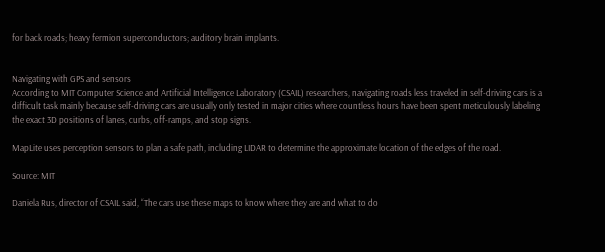for back roads; heavy fermion superconductors; auditory brain implants.


Navigating with GPS and sensors
According to MIT Computer Science and Artificial Intelligence Laboratory (CSAIL) researchers, navigating roads less traveled in self-driving cars is a difficult task mainly because self-driving cars are usually only tested in major cities where countless hours have been spent meticulously labeling the exact 3D positions of lanes, curbs, off-ramps, and stop signs.

MapLite uses perception sensors to plan a safe path, including LIDAR to determine the approximate location of the edges of the road.

Source: MIT

Daniela Rus, director of CSAIL said, “The cars use these maps to know where they are and what to do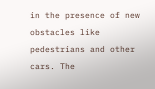in the presence of new obstacles like pedestrians and other cars. The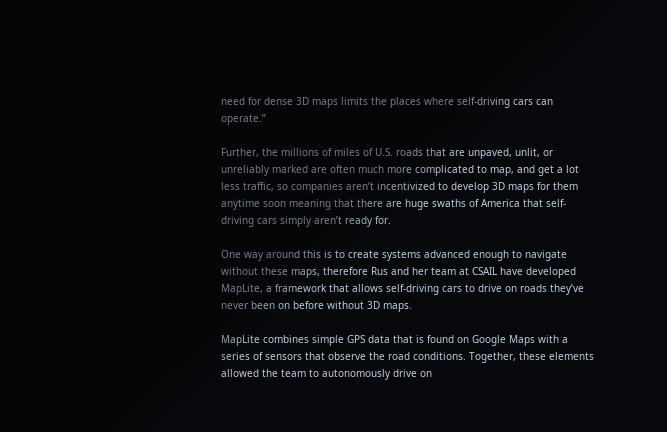need for dense 3D maps limits the places where self-driving cars can operate.”

Further, the millions of miles of U.S. roads that are unpaved, unlit, or unreliably marked are often much more complicated to map, and get a lot less traffic, so companies aren’t incentivized to develop 3D maps for them anytime soon meaning that there are huge swaths of America that self-driving cars simply aren’t ready for.

One way around this is to create systems advanced enough to navigate without these maps, therefore Rus and her team at CSAIL have developed MapLite, a framework that allows self-driving cars to drive on roads they’ve never been on before without 3D maps.

MapLite combines simple GPS data that is found on Google Maps with a series of sensors that observe the road conditions. Together, these elements allowed the team to autonomously drive on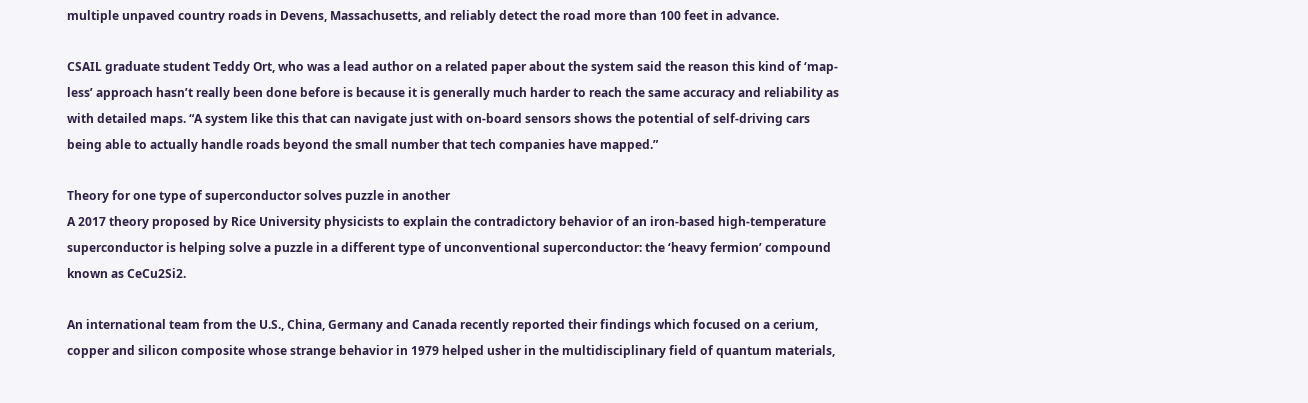multiple unpaved country roads in Devens, Massachusetts, and reliably detect the road more than 100 feet in advance.

CSAIL graduate student Teddy Ort, who was a lead author on a related paper about the system said the reason this kind of ‘map-less’ approach hasn’t really been done before is because it is generally much harder to reach the same accuracy and reliability as with detailed maps. “A system like this that can navigate just with on-board sensors shows the potential of self-driving cars being able to actually handle roads beyond the small number that tech companies have mapped.”

Theory for one type of superconductor solves puzzle in another
A 2017 theory proposed by Rice University physicists to explain the contradictory behavior of an iron-based high-temperature superconductor is helping solve a puzzle in a different type of unconventional superconductor: the ‘heavy fermion’ compound known as CeCu2Si2.

An international team from the U.S., China, Germany and Canada recently reported their findings which focused on a cerium, copper and silicon composite whose strange behavior in 1979 helped usher in the multidisciplinary field of quantum materials,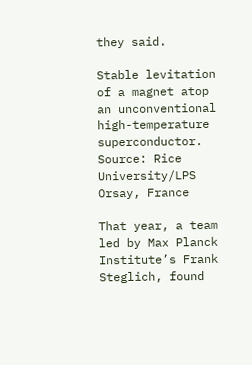they said.

Stable levitation of a magnet atop an unconventional high-temperature superconductor.
Source: Rice University/LPS Orsay, France

That year, a team led by Max Planck Institute’s Frank Steglich, found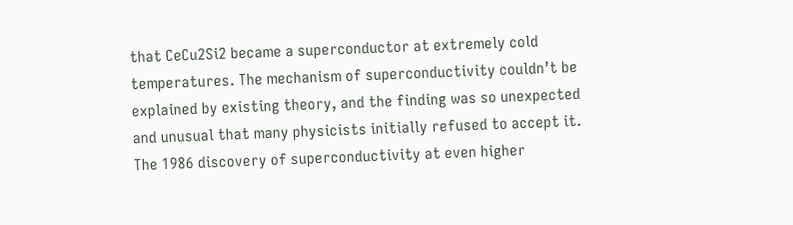that CeCu2Si2 became a superconductor at extremely cold temperatures. The mechanism of superconductivity couldn’t be explained by existing theory, and the finding was so unexpected and unusual that many physicists initially refused to accept it. The 1986 discovery of superconductivity at even higher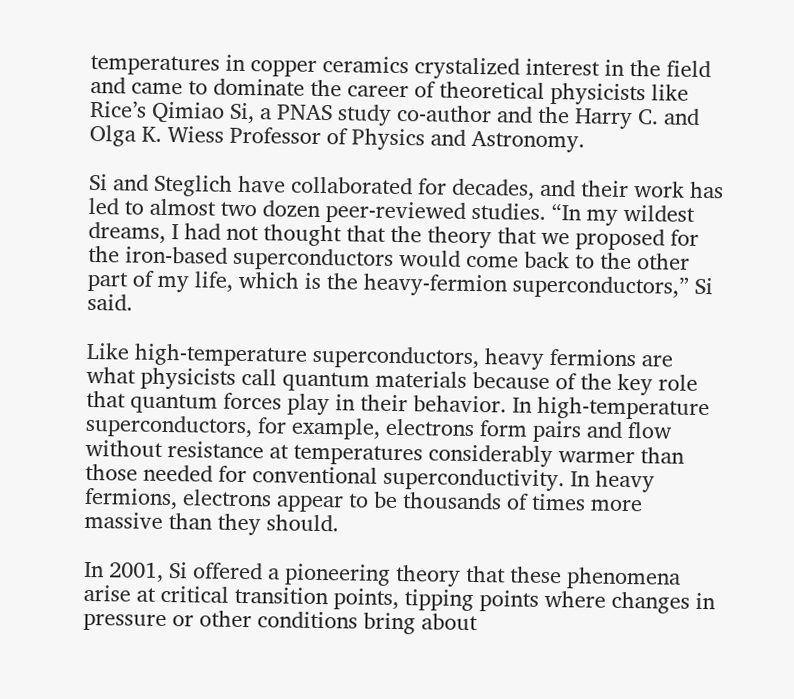temperatures in copper ceramics crystalized interest in the field and came to dominate the career of theoretical physicists like Rice’s Qimiao Si, a PNAS study co-author and the Harry C. and Olga K. Wiess Professor of Physics and Astronomy.

Si and Steglich have collaborated for decades, and their work has led to almost two dozen peer-reviewed studies. “In my wildest dreams, I had not thought that the theory that we proposed for the iron-based superconductors would come back to the other part of my life, which is the heavy-fermion superconductors,” Si said.

Like high-temperature superconductors, heavy fermions are what physicists call quantum materials because of the key role that quantum forces play in their behavior. In high-temperature superconductors, for example, electrons form pairs and flow without resistance at temperatures considerably warmer than those needed for conventional superconductivity. In heavy fermions, electrons appear to be thousands of times more massive than they should.

In 2001, Si offered a pioneering theory that these phenomena arise at critical transition points, tipping points where changes in pressure or other conditions bring about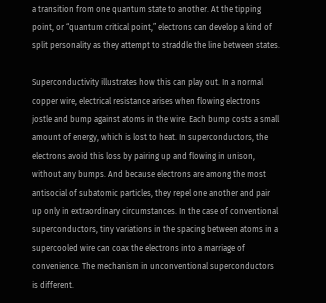a transition from one quantum state to another. At the tipping point, or “quantum critical point,” electrons can develop a kind of split personality as they attempt to straddle the line between states.

Superconductivity illustrates how this can play out. In a normal copper wire, electrical resistance arises when flowing electrons jostle and bump against atoms in the wire. Each bump costs a small amount of energy, which is lost to heat. In superconductors, the electrons avoid this loss by pairing up and flowing in unison, without any bumps. And because electrons are among the most antisocial of subatomic particles, they repel one another and pair up only in extraordinary circumstances. In the case of conventional superconductors, tiny variations in the spacing between atoms in a supercooled wire can coax the electrons into a marriage of convenience. The mechanism in unconventional superconductors is different.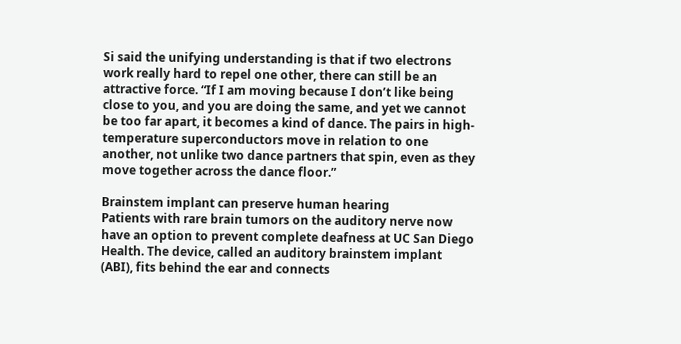Si said the unifying understanding is that if two electrons work really hard to repel one other, there can still be an attractive force. “If I am moving because I don’t like being close to you, and you are doing the same, and yet we cannot be too far apart, it becomes a kind of dance. The pairs in high-temperature superconductors move in relation to one another, not unlike two dance partners that spin, even as they move together across the dance floor.”

Brainstem implant can preserve human hearing
Patients with rare brain tumors on the auditory nerve now have an option to prevent complete deafness at UC San Diego Health. The device, called an auditory brainstem implant (ABI), fits behind the ear and connects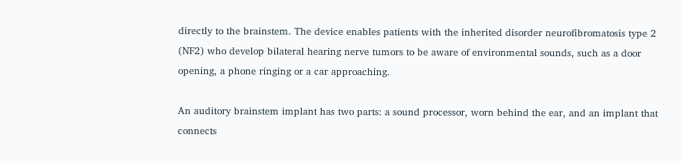directly to the brainstem. The device enables patients with the inherited disorder neurofibromatosis type 2 (NF2) who develop bilateral hearing nerve tumors to be aware of environmental sounds, such as a door opening, a phone ringing or a car approaching.

An auditory brainstem implant has two parts: a sound processor, worn behind the ear, and an implant that connects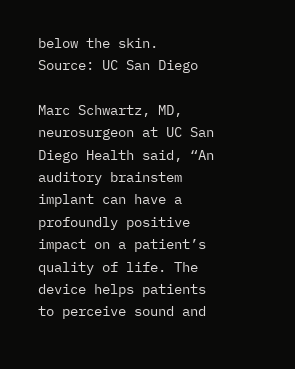below the skin.
Source: UC San Diego

Marc Schwartz, MD, neurosurgeon at UC San Diego Health said, “An auditory brainstem implant can have a profoundly positive impact on a patient’s quality of life. The device helps patients to perceive sound and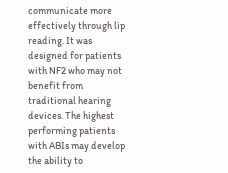communicate more effectively through lip reading. It was designed for patients with NF2 who may not benefit from traditional hearing devices. The highest performing patients with ABIs may develop the ability to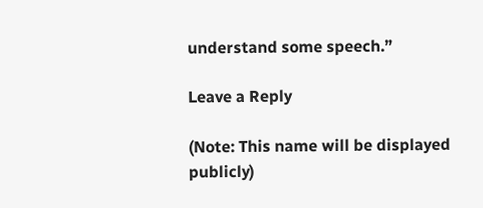understand some speech.”

Leave a Reply

(Note: This name will be displayed publicly)